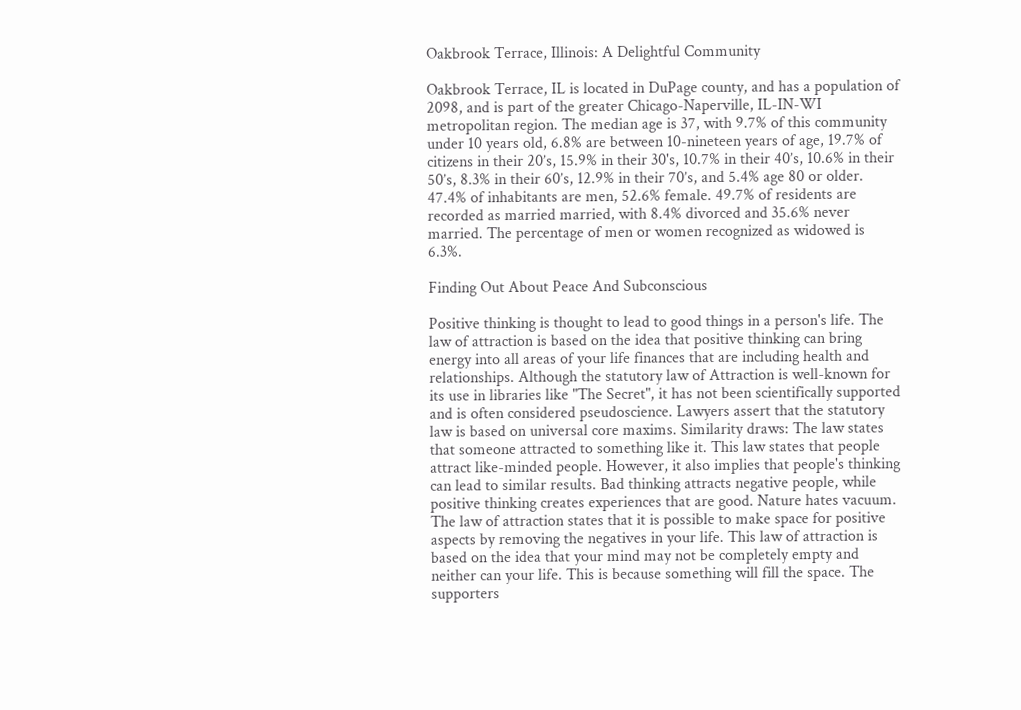Oakbrook Terrace, Illinois: A Delightful Community

Oakbrook Terrace, IL is located in DuPage county, and has a population of 2098, and is part of the greater Chicago-Naperville, IL-IN-WI metropolitan region. The median age is 37, with 9.7% of this community under 10 years old, 6.8% are between 10-nineteen years of age, 19.7% of citizens in their 20’s, 15.9% in their 30's, 10.7% in their 40’s, 10.6% in their 50’s, 8.3% in their 60’s, 12.9% in their 70’s, and 5.4% age 80 or older. 47.4% of inhabitants are men, 52.6% female. 49.7% of residents are recorded as married married, with 8.4% divorced and 35.6% never married. The percentage of men or women recognized as widowed is 6.3%.

Finding Out About Peace And Subconscious

Positive thinking is thought to lead to good things in a person's life. The law of attraction is based on the idea that positive thinking can bring energy into all areas of your life finances that are including health and relationships. Although the statutory law of Attraction is well-known for its use in libraries like "The Secret", it has not been scientifically supported and is often considered pseudoscience. Lawyers assert that the statutory law is based on universal core maxims. Similarity draws: The law states that someone attracted to something like it. This law states that people attract like-minded people. However, it also implies that people's thinking can lead to similar results. Bad thinking attracts negative people, while positive thinking creates experiences that are good. Nature hates vacuum. The law of attraction states that it is possible to make space for positive aspects by removing the negatives in your life. This law of attraction is based on the idea that your mind may not be completely empty and neither can your life. This is because something will fill the space. The supporters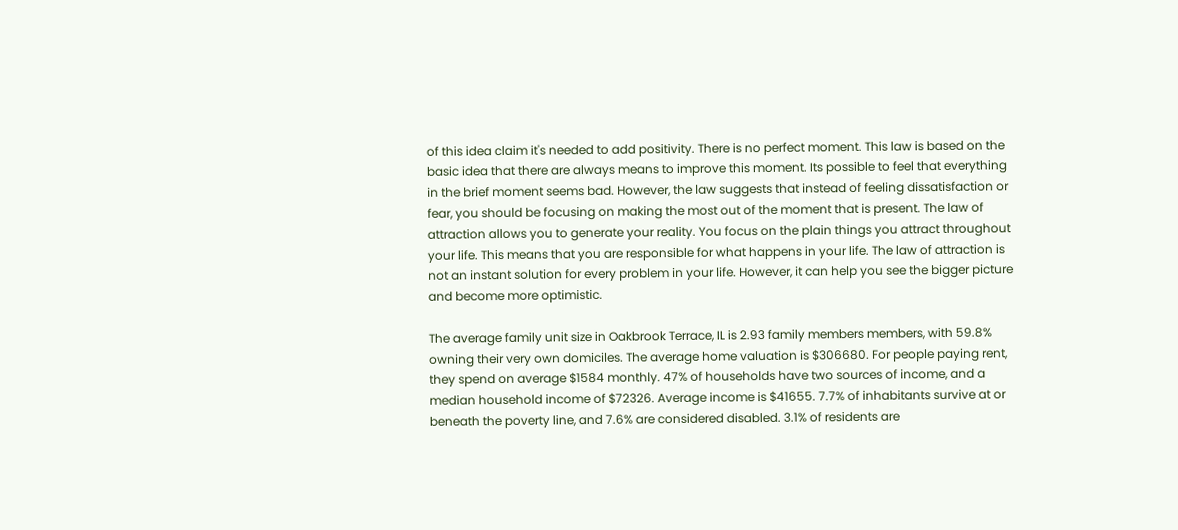of this idea claim it's needed to add positivity. There is no perfect moment. This law is based on the basic idea that there are always means to improve this moment. Its possible to feel that everything in the brief moment seems bad. However, the law suggests that instead of feeling dissatisfaction or fear, you should be focusing on making the most out of the moment that is present. The law of attraction allows you to generate your reality. You focus on the plain things you attract throughout your life. This means that you are responsible for what happens in your life. The law of attraction is not an instant solution for every problem in your life. However, it can help you see the bigger picture and become more optimistic.

The average family unit size in Oakbrook Terrace, IL is 2.93 family members members, with 59.8% owning their very own domiciles. The average home valuation is $306680. For people paying rent, they spend on average $1584 monthly. 47% of households have two sources of income, and a median household income of $72326. Average income is $41655. 7.7% of inhabitants survive at or beneath the poverty line, and 7.6% are considered disabled. 3.1% of residents are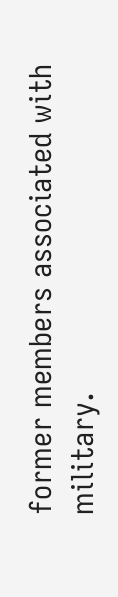former members associated with military.